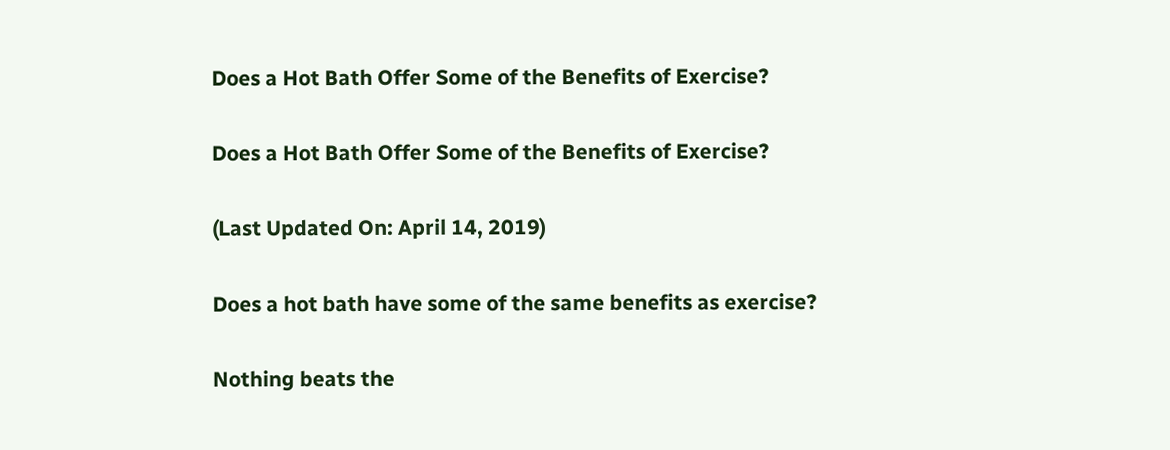Does a Hot Bath Offer Some of the Benefits of Exercise?

Does a Hot Bath Offer Some of the Benefits of Exercise?

(Last Updated On: April 14, 2019)

Does a hot bath have some of the same benefits as exercise?

Nothing beats the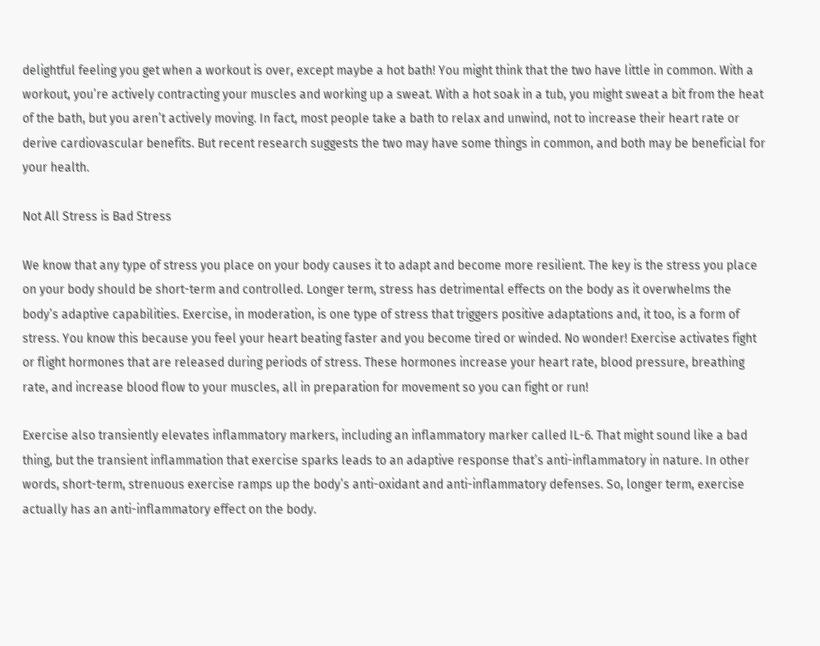delightful feeling you get when a workout is over, except maybe a hot bath! You might think that the two have little in common. With a workout, you’re actively contracting your muscles and working up a sweat. With a hot soak in a tub, you might sweat a bit from the heat of the bath, but you aren’t actively moving. In fact, most people take a bath to relax and unwind, not to increase their heart rate or derive cardiovascular benefits. But recent research suggests the two may have some things in common, and both may be beneficial for your health.

Not All Stress is Bad Stress

We know that any type of stress you place on your body causes it to adapt and become more resilient. The key is the stress you place on your body should be short-term and controlled. Longer term, stress has detrimental effects on the body as it overwhelms the body’s adaptive capabilities. Exercise, in moderation, is one type of stress that triggers positive adaptations and, it too, is a form of stress. You know this because you feel your heart beating faster and you become tired or winded. No wonder! Exercise activates fight or flight hormones that are released during periods of stress. These hormones increase your heart rate, blood pressure, breathing rate, and increase blood flow to your muscles, all in preparation for movement so you can fight or run!

Exercise also transiently elevates inflammatory markers, including an inflammatory marker called IL-6. That might sound like a bad thing, but the transient inflammation that exercise sparks leads to an adaptive response that’s anti-inflammatory in nature. In other words, short-term, strenuous exercise ramps up the body’s anti-oxidant and anti-inflammatory defenses. So, longer term, exercise actually has an anti-inflammatory effect on the body.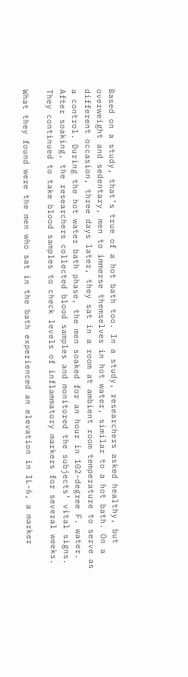Based on a study, that’s true of a hot bath too. In a study, researchers asked healthy, but overweight and sedentary, men to immerse themselves in hot water, similar to a hot bath. On a different occasion, three days later, they sat in a room at ambient room temperature to serve as a control. During the hot water bath phase, the men soaked for an hour in 102-degree F. water. After soaking, the researchers collected blood samples and monitored the subjects’ vital signs. They continued to take blood samples to check levels of inflammatory markers for several weeks.

What they found were the men who sat in the bath experienced an elevation in IL-6, a marker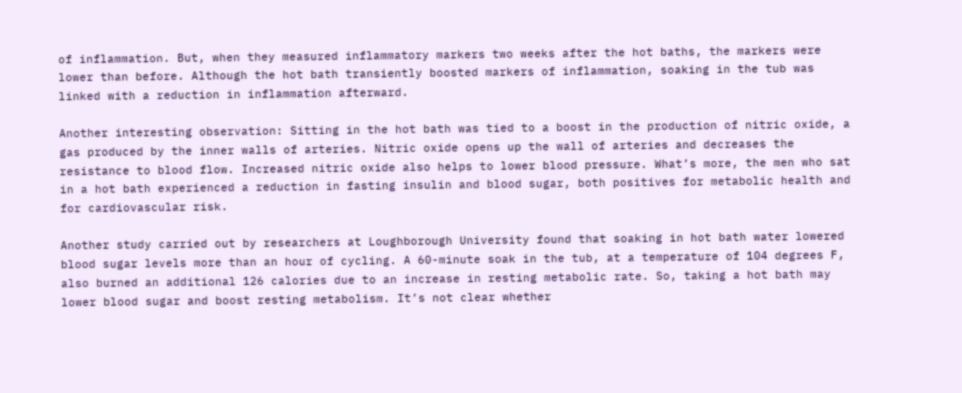of inflammation. But, when they measured inflammatory markers two weeks after the hot baths, the markers were lower than before. Although the hot bath transiently boosted markers of inflammation, soaking in the tub was linked with a reduction in inflammation afterward.

Another interesting observation: Sitting in the hot bath was tied to a boost in the production of nitric oxide, a gas produced by the inner walls of arteries. Nitric oxide opens up the wall of arteries and decreases the resistance to blood flow. Increased nitric oxide also helps to lower blood pressure. What’s more, the men who sat in a hot bath experienced a reduction in fasting insulin and blood sugar, both positives for metabolic health and for cardiovascular risk.

Another study carried out by researchers at Loughborough University found that soaking in hot bath water lowered blood sugar levels more than an hour of cycling. A 60-minute soak in the tub, at a temperature of 104 degrees F, also burned an additional 126 calories due to an increase in resting metabolic rate. So, taking a hot bath may lower blood sugar and boost resting metabolism. It’s not clear whether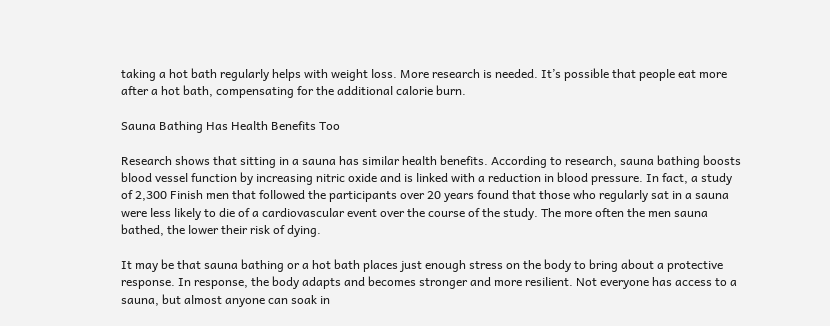taking a hot bath regularly helps with weight loss. More research is needed. It’s possible that people eat more after a hot bath, compensating for the additional calorie burn.

Sauna Bathing Has Health Benefits Too

Research shows that sitting in a sauna has similar health benefits. According to research, sauna bathing boosts blood vessel function by increasing nitric oxide and is linked with a reduction in blood pressure. In fact, a study of 2,300 Finish men that followed the participants over 20 years found that those who regularly sat in a sauna were less likely to die of a cardiovascular event over the course of the study. The more often the men sauna bathed, the lower their risk of dying.

It may be that sauna bathing or a hot bath places just enough stress on the body to bring about a protective response. In response, the body adapts and becomes stronger and more resilient. Not everyone has access to a sauna, but almost anyone can soak in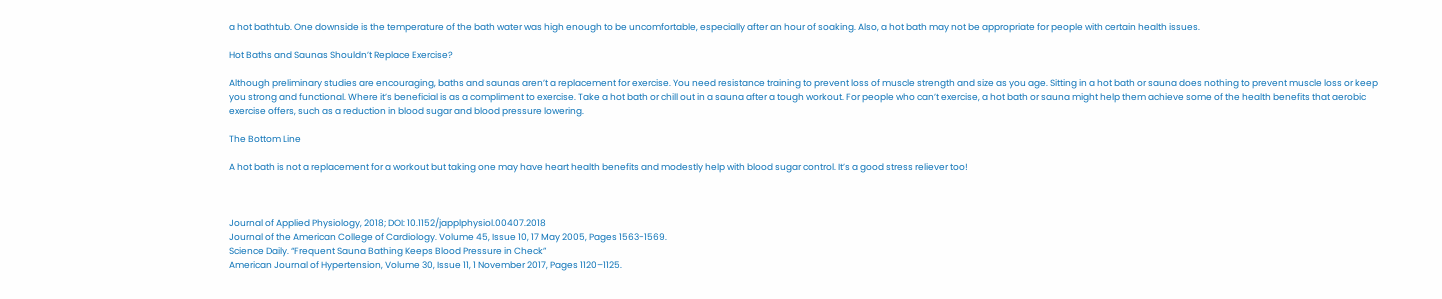a hot bathtub. One downside is the temperature of the bath water was high enough to be uncomfortable, especially after an hour of soaking. Also, a hot bath may not be appropriate for people with certain health issues.

Hot Baths and Saunas Shouldn’t Replace Exercise?

Although preliminary studies are encouraging, baths and saunas aren’t a replacement for exercise. You need resistance training to prevent loss of muscle strength and size as you age. Sitting in a hot bath or sauna does nothing to prevent muscle loss or keep you strong and functional. Where it’s beneficial is as a compliment to exercise. Take a hot bath or chill out in a sauna after a tough workout. For people who can’t exercise, a hot bath or sauna might help them achieve some of the health benefits that aerobic exercise offers, such as a reduction in blood sugar and blood pressure lowering.

The Bottom Line

A hot bath is not a replacement for a workout but taking one may have heart health benefits and modestly help with blood sugar control. It’s a good stress reliever too!



Journal of Applied Physiology, 2018; DOI: 10.1152/japplphysiol.00407.2018
Journal of the American College of Cardiology. Volume 45, Issue 10, 17 May 2005, Pages 1563-1569.
Science Daily. “Frequent Sauna Bathing Keeps Blood Pressure in Check”
American Journal of Hypertension, Volume 30, Issue 11, 1 November 2017, Pages 1120–1125.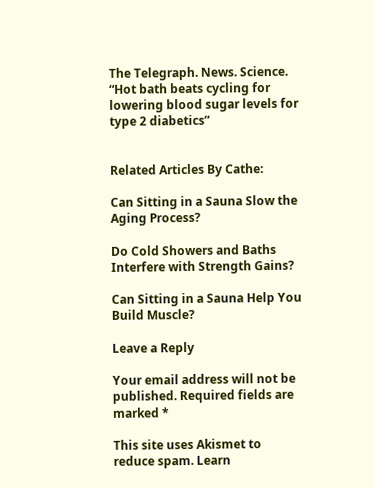The Telegraph. News. Science. “Hot bath beats cycling for lowering blood sugar levels for type 2 diabetics”


Related Articles By Cathe:

Can Sitting in a Sauna Slow the Aging Process?

Do Cold Showers and Baths Interfere with Strength Gains?

Can Sitting in a Sauna Help You Build Muscle?

Leave a Reply

Your email address will not be published. Required fields are marked *

This site uses Akismet to reduce spam. Learn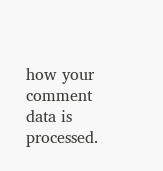how your comment data is processed.